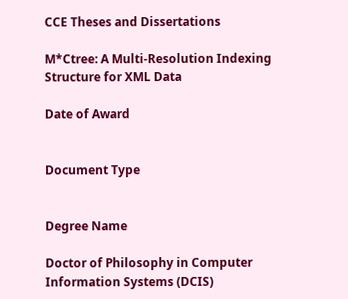CCE Theses and Dissertations

M*Ctree: A Multi-Resolution Indexing Structure for XML Data

Date of Award


Document Type


Degree Name

Doctor of Philosophy in Computer Information Systems (DCIS)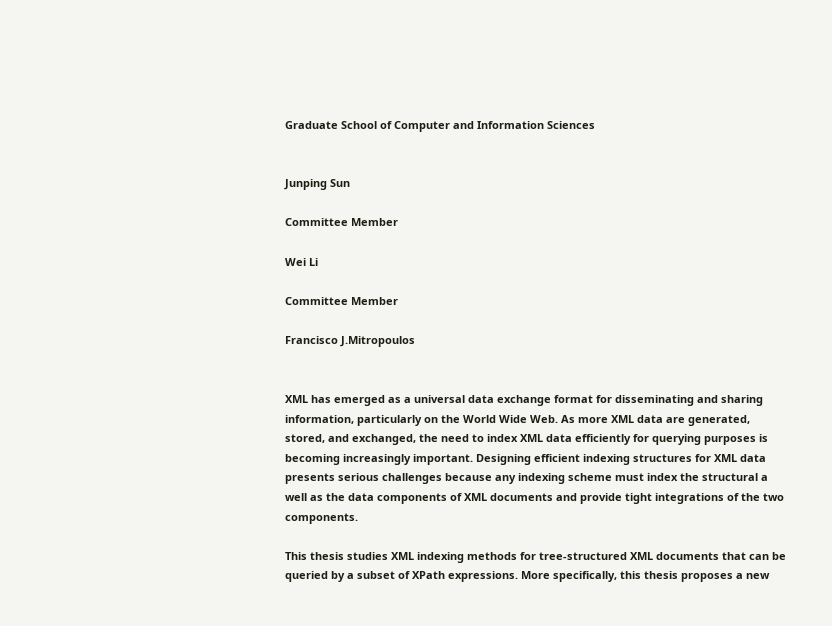Graduate School of Computer and Information Sciences


Junping Sun

Committee Member

Wei Li

Committee Member

Francisco J.Mitropoulos


XML has emerged as a universal data exchange format for disseminating and sharing information, particularly on the World Wide Web. As more XML data are generated, stored, and exchanged, the need to index XML data efficiently for querying purposes is becoming increasingly important. Designing efficient indexing structures for XML data presents serious challenges because any indexing scheme must index the structural a well as the data components of XML documents and provide tight integrations of the two components.

This thesis studies XML indexing methods for tree-structured XML documents that can be queried by a subset of XPath expressions. More specifically, this thesis proposes a new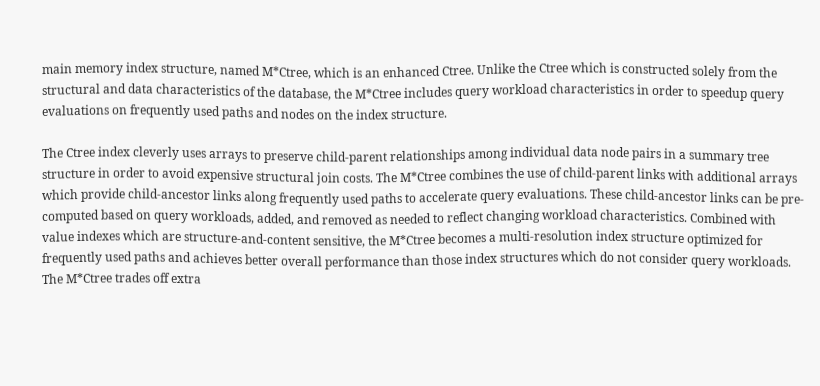main memory index structure, named M*Ctree, which is an enhanced Ctree. Unlike the Ctree which is constructed solely from the structural and data characteristics of the database, the M*Ctree includes query workload characteristics in order to speedup query evaluations on frequently used paths and nodes on the index structure.

The Ctree index cleverly uses arrays to preserve child-parent relationships among individual data node pairs in a summary tree structure in order to avoid expensive structural join costs. The M*Ctree combines the use of child-parent links with additional arrays which provide child-ancestor links along frequently used paths to accelerate query evaluations. These child-ancestor links can be pre-computed based on query workloads, added, and removed as needed to reflect changing workload characteristics. Combined with value indexes which are structure-and-content sensitive, the M*Ctree becomes a multi-resolution index structure optimized for frequently used paths and achieves better overall performance than those index structures which do not consider query workloads. The M*Ctree trades off extra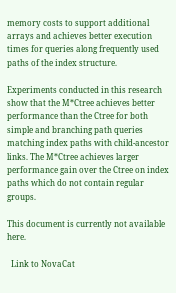memory costs to support additional arrays and achieves better execution times for queries along frequently used paths of the index structure.

Experiments conducted in this research show that the M*Ctree achieves better performance than the Ctree for both simple and branching path queries matching index paths with child-ancestor links. The M*Ctree achieves larger performance gain over the Ctree on index paths which do not contain regular groups.

This document is currently not available here.

  Link to NovaCat